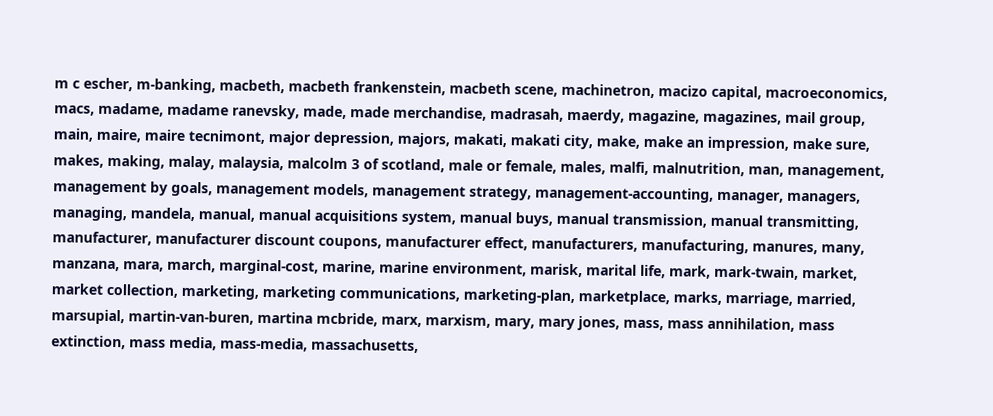m c escher, m-banking, macbeth, macbeth frankenstein, macbeth scene, machinetron, macizo capital, macroeconomics, macs, madame, madame ranevsky, made, made merchandise, madrasah, maerdy, magazine, magazines, mail group, main, maire, maire tecnimont, major depression, majors, makati, makati city, make, make an impression, make sure, makes, making, malay, malaysia, malcolm 3 of scotland, male or female, males, malfi, malnutrition, man, management, management by goals, management models, management strategy, management-accounting, manager, managers, managing, mandela, manual, manual acquisitions system, manual buys, manual transmission, manual transmitting, manufacturer, manufacturer discount coupons, manufacturer effect, manufacturers, manufacturing, manures, many, manzana, mara, march, marginal-cost, marine, marine environment, marisk, marital life, mark, mark-twain, market, market collection, marketing, marketing communications, marketing-plan, marketplace, marks, marriage, married, marsupial, martin-van-buren, martina mcbride, marx, marxism, mary, mary jones, mass, mass annihilation, mass extinction, mass media, mass-media, massachusetts,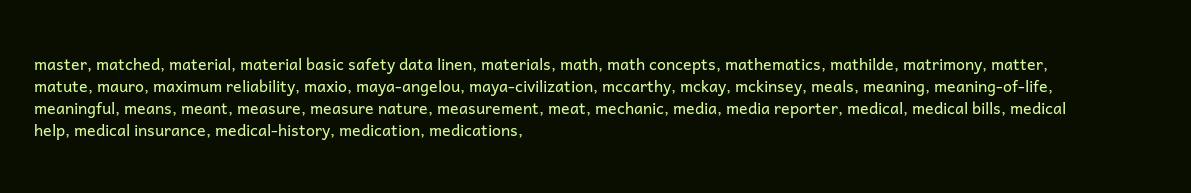master, matched, material, material basic safety data linen, materials, math, math concepts, mathematics, mathilde, matrimony, matter, matute, mauro, maximum reliability, maxio, maya-angelou, maya-civilization, mccarthy, mckay, mckinsey, meals, meaning, meaning-of-life, meaningful, means, meant, measure, measure nature, measurement, meat, mechanic, media, media reporter, medical, medical bills, medical help, medical insurance, medical-history, medication, medications,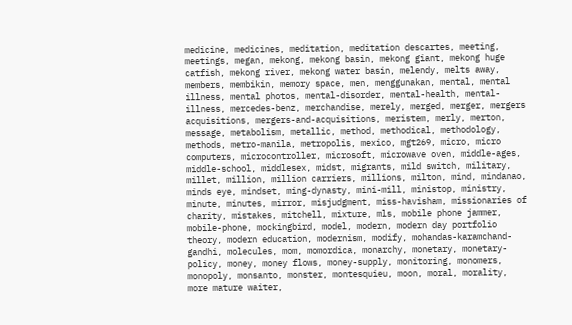medicine, medicines, meditation, meditation descartes, meeting, meetings, megan, mekong, mekong basin, mekong giant, mekong huge catfish, mekong river, mekong water basin, melendy, melts away, members, membikin, memory space, men, menggunakan, mental, mental illness, mental photos, mental-disorder, mental-health, mental-illness, mercedes-benz, merchandise, merely, merged, merger, mergers acquisitions, mergers-and-acquisitions, meristem, merly, merton, message, metabolism, metallic, method, methodical, methodology, methods, metro-manila, metropolis, mexico, mgt269, micro, micro computers, microcontroller, microsoft, microwave oven, middle-ages, middle-school, middlesex, midst, migrants, mild switch, military, millet, million, million carriers, millions, milton, mind, mindanao, minds eye, mindset, ming-dynasty, mini-mill, ministop, ministry, minute, minutes, mirror, misjudgment, miss-havisham, missionaries of charity, mistakes, mitchell, mixture, mls, mobile phone jammer, mobile-phone, mockingbird, model, modern, modern day portfolio theory, modern education, modernism, modify, mohandas-karamchand-gandhi, molecules, mom, momordica, monarchy, monetary, monetary-policy, money, money flows, money-supply, monitoring, monomers, monopoly, monsanto, monster, montesquieu, moon, moral, morality, more mature waiter,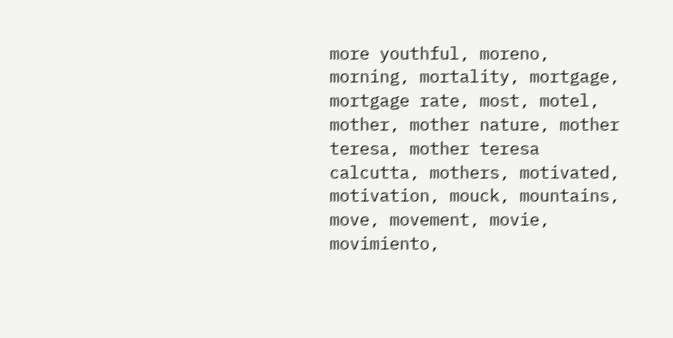more youthful, moreno, morning, mortality, mortgage, mortgage rate, most, motel, mother, mother nature, mother teresa, mother teresa calcutta, mothers, motivated, motivation, mouck, mountains, move, movement, movie, movimiento,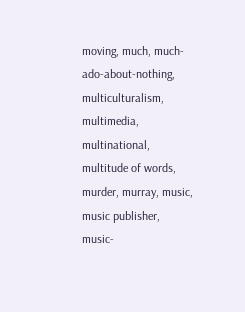moving, much, much-ado-about-nothing, multiculturalism, multimedia, multinational, multitude of words, murder, murray, music, music publisher, music-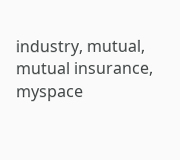industry, mutual, mutual insurance, myspace